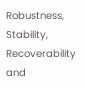Robustness, Stability, Recoverability and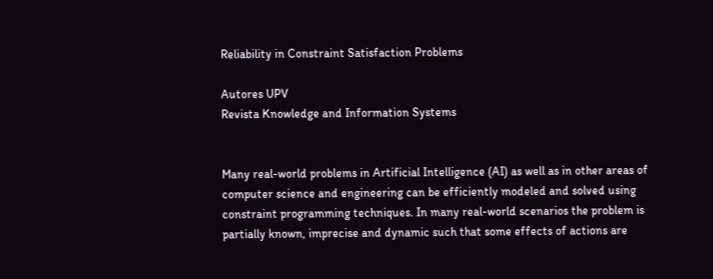Reliability in Constraint Satisfaction Problems

Autores UPV
Revista Knowledge and Information Systems


Many real-world problems in Artificial Intelligence (AI) as well as in other areas of computer science and engineering can be efficiently modeled and solved using constraint programming techniques. In many real-world scenarios the problem is partially known, imprecise and dynamic such that some effects of actions are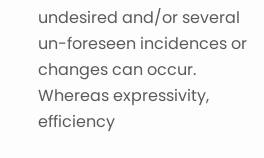undesired and/or several un-foreseen incidences or changes can occur. Whereas expressivity, efficiency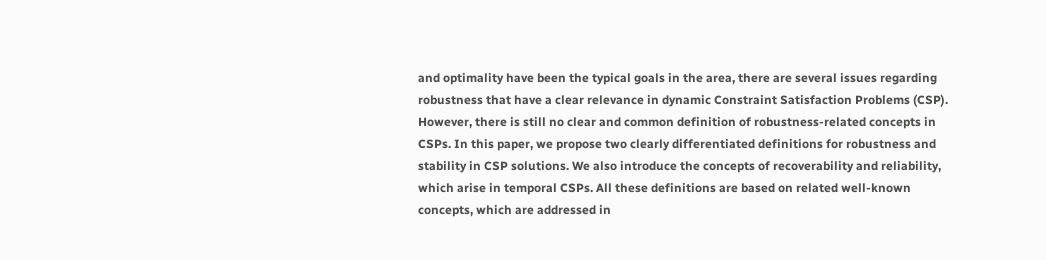and optimality have been the typical goals in the area, there are several issues regarding robustness that have a clear relevance in dynamic Constraint Satisfaction Problems (CSP). However, there is still no clear and common definition of robustness-related concepts in CSPs. In this paper, we propose two clearly differentiated definitions for robustness and stability in CSP solutions. We also introduce the concepts of recoverability and reliability, which arise in temporal CSPs. All these definitions are based on related well-known concepts, which are addressed in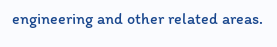engineering and other related areas.